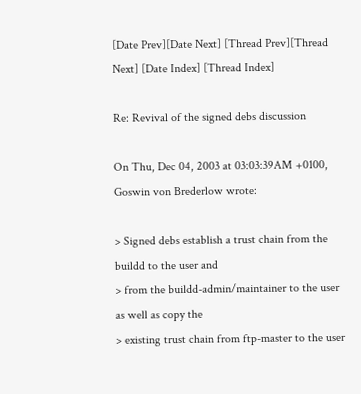[Date Prev][Date Next] [Thread Prev][Thread Next] [Date Index] [Thread Index]

Re: Revival of the signed debs discussion

On Thu, Dec 04, 2003 at 03:03:39AM +0100, Goswin von Brederlow wrote:

> Signed debs establish a trust chain from the buildd to the user and
> from the buildd-admin/maintainer to the user as well as copy the
> existing trust chain from ftp-master to the user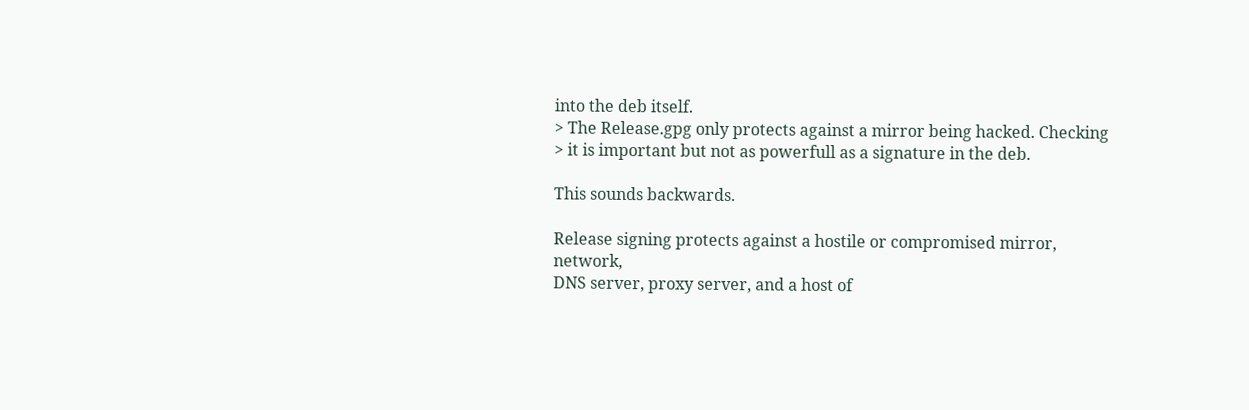into the deb itself.
> The Release.gpg only protects against a mirror being hacked. Checking
> it is important but not as powerfull as a signature in the deb.

This sounds backwards.

Release signing protects against a hostile or compromised mirror, network,
DNS server, proxy server, and a host of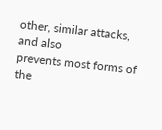other, similar attacks, and also
prevents most forms of the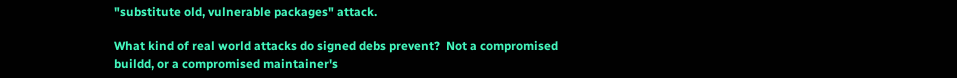"substitute old, vulnerable packages" attack.

What kind of real world attacks do signed debs prevent?  Not a compromised
buildd, or a compromised maintainer's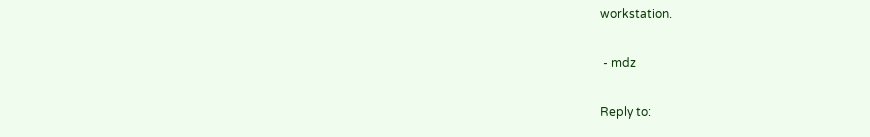workstation.

 - mdz

Reply to: